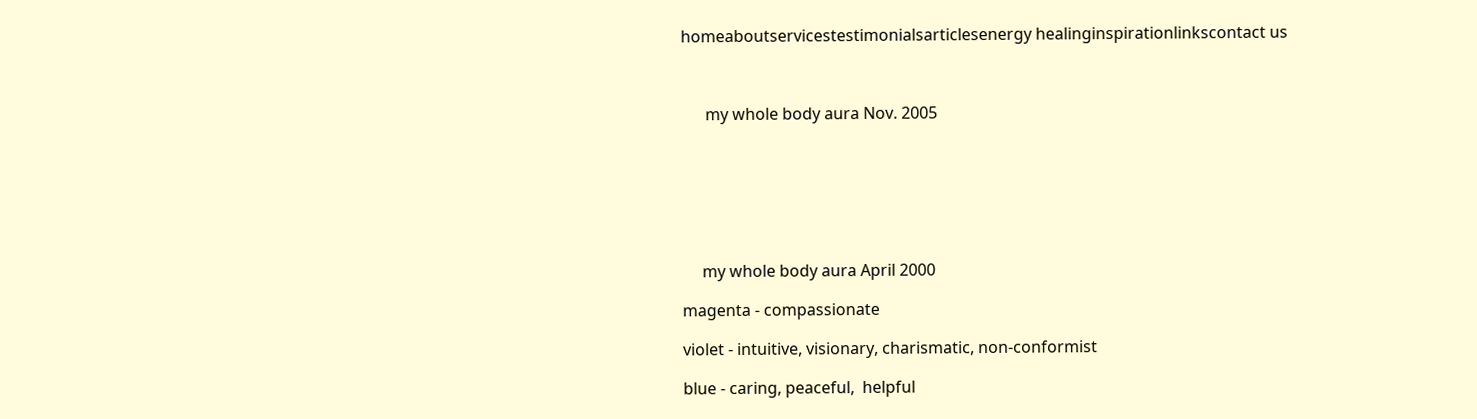homeaboutservicestestimonialsarticlesenergy healinginspirationlinkscontact us



      my whole body aura Nov. 2005







     my whole body aura April 2000

magenta - compassionate

violet - intuitive, visionary, charismatic, non-conformist

blue - caring, peaceful,  helpful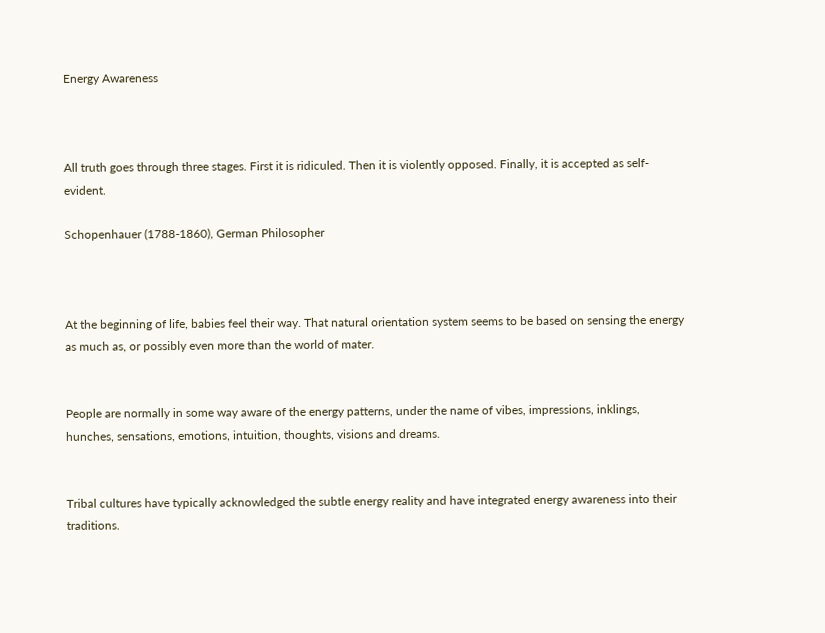Energy Awareness



All truth goes through three stages. First it is ridiculed. Then it is violently opposed. Finally, it is accepted as self-evident.

Schopenhauer (1788-1860), German Philosopher



At the beginning of life, babies feel their way. That natural orientation system seems to be based on sensing the energy as much as, or possibly even more than the world of mater.


People are normally in some way aware of the energy patterns, under the name of vibes, impressions, inklings, hunches, sensations, emotions, intuition, thoughts, visions and dreams.


Tribal cultures have typically acknowledged the subtle energy reality and have integrated energy awareness into their traditions.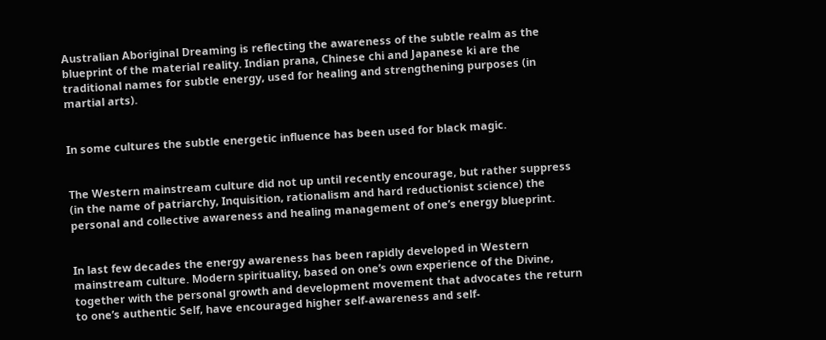Australian Aboriginal Dreaming is reflecting the awareness of the subtle realm as the blueprint of the material reality. Indian prana, Chinese chi and Japanese ki are the traditional names for subtle energy, used for healing and strengthening purposes (in martial arts).


In some cultures the subtle energetic influence has been used for black magic.


The Western mainstream culture did not up until recently encourage, but rather suppress (in the name of patriarchy, Inquisition, rationalism and hard reductionist science) the personal and collective awareness and healing management of one’s energy blueprint.


In last few decades the energy awareness has been rapidly developed in Western mainstream culture. Modern spirituality, based on one’s own experience of the Divine, together with the personal growth and development movement that advocates the return to one’s authentic Self, have encouraged higher self-awareness and self-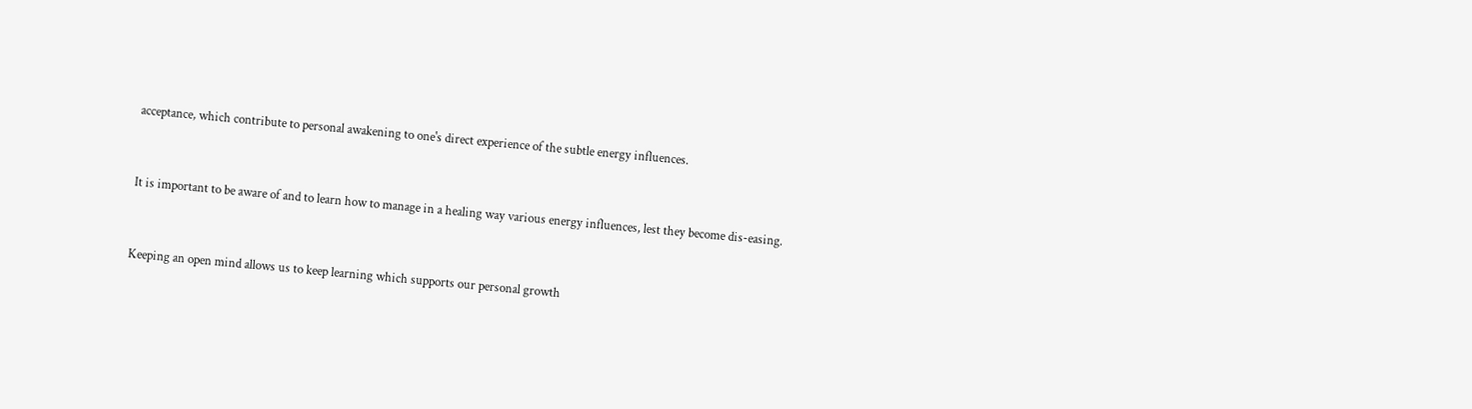acceptance, which contribute to personal awakening to one's direct experience of the subtle energy influences.


It is important to be aware of and to learn how to manage in a healing way various energy influences, lest they become dis-easing.


Keeping an open mind allows us to keep learning which supports our personal growth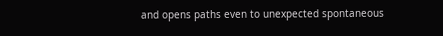and opens paths even to unexpected spontaneous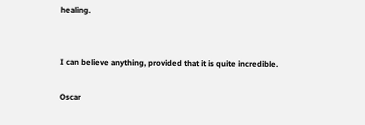healing.


I can believe anything, provided that it is quite incredible.

Oscar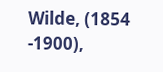Wilde, (1854 -1900),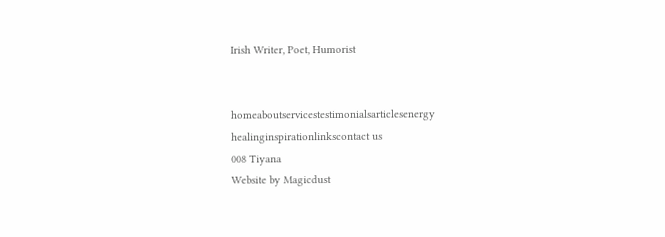Irish Writer, Poet, Humorist


homeaboutservicestestimonialsarticlesenergy healinginspirationlinkscontact us
008 Tiyana
Website by Magicdust